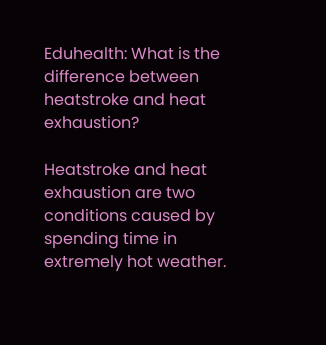Eduhealth: What is the difference between heatstroke and heat exhaustion?

Heatstroke and heat exhaustion are two conditions caused by spending time in extremely hot weather.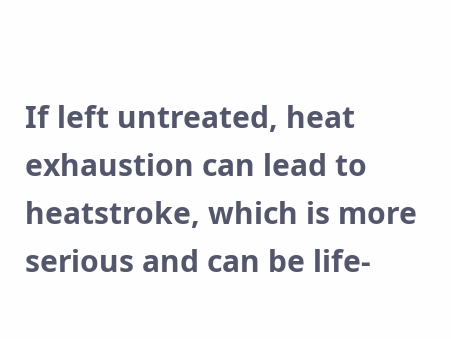If left untreated, heat exhaustion can lead to heatstroke, which is more serious and can be life-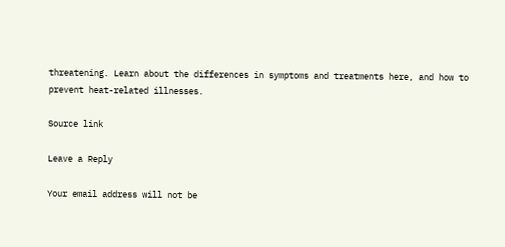threatening. Learn about the differences in symptoms and treatments here, and how to prevent heat-related illnesses.

Source link

Leave a Reply

Your email address will not be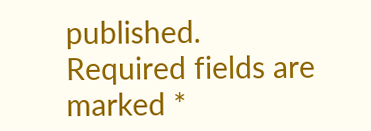published. Required fields are marked *